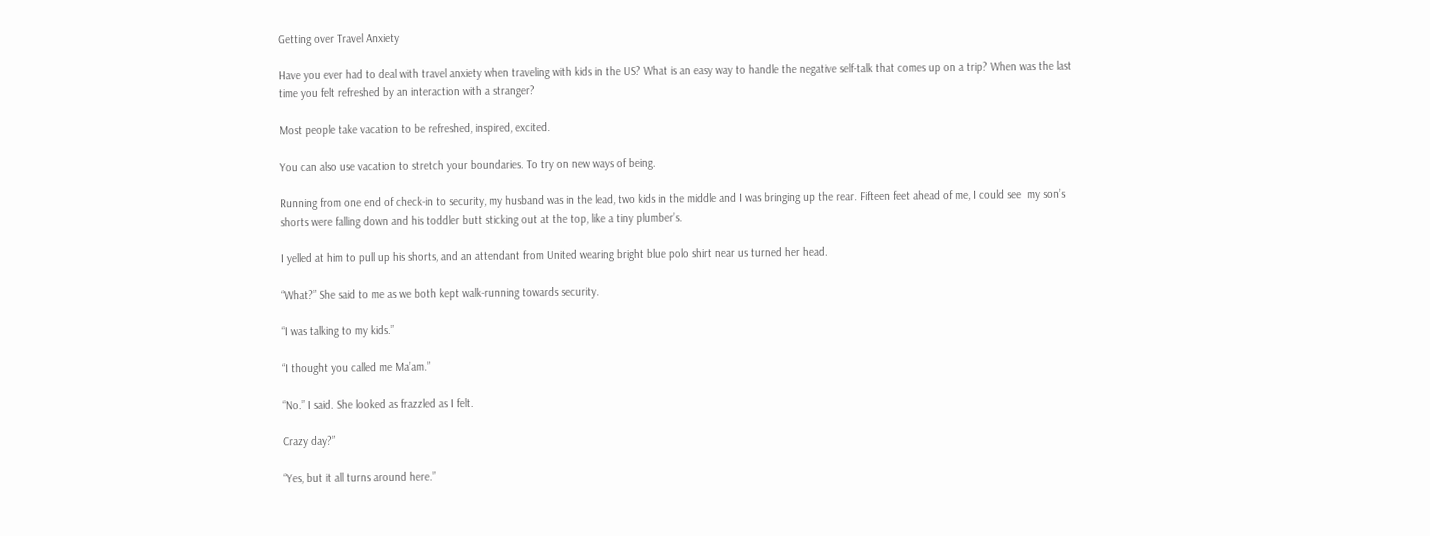Getting over Travel Anxiety

Have you ever had to deal with travel anxiety when traveling with kids in the US? What is an easy way to handle the negative self-talk that comes up on a trip? When was the last time you felt refreshed by an interaction with a stranger?

Most people take vacation to be refreshed, inspired, excited.

You can also use vacation to stretch your boundaries. To try on new ways of being.

Running from one end of check-in to security, my husband was in the lead, two kids in the middle and I was bringing up the rear. Fifteen feet ahead of me, I could see  my son’s shorts were falling down and his toddler butt sticking out at the top, like a tiny plumber’s.

I yelled at him to pull up his shorts, and an attendant from United wearing bright blue polo shirt near us turned her head.

“What?” She said to me as we both kept walk-running towards security.

“I was talking to my kids.”

“I thought you called me Ma’am.”

“No.” I said. She looked as frazzled as I felt.

Crazy day?”

“Yes, but it all turns around here.”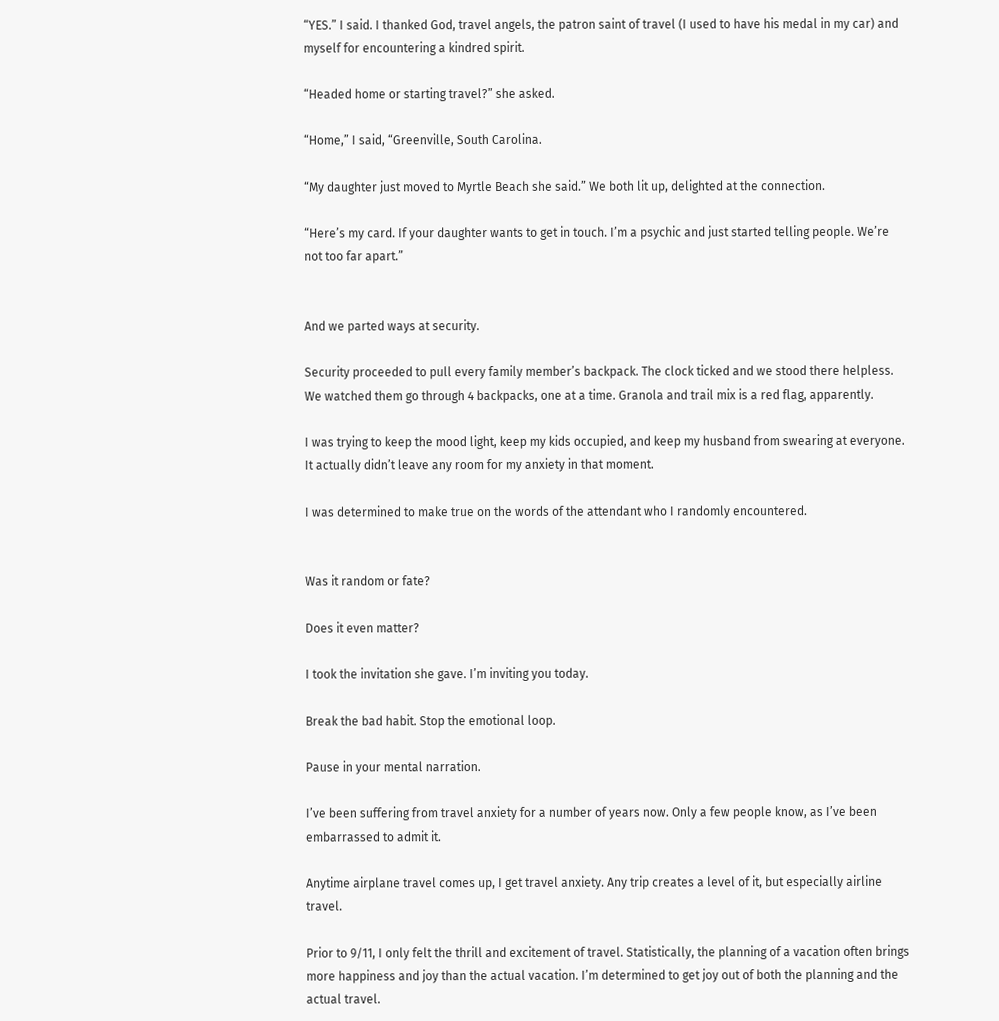“YES.” I said. I thanked God, travel angels, the patron saint of travel (I used to have his medal in my car) and myself for encountering a kindred spirit.

“Headed home or starting travel?” she asked.

“Home,” I said, “Greenville, South Carolina.

“My daughter just moved to Myrtle Beach she said.” We both lit up, delighted at the connection.

“Here’s my card. If your daughter wants to get in touch. I’m a psychic and just started telling people. We’re not too far apart.”


And we parted ways at security.

Security proceeded to pull every family member’s backpack. The clock ticked and we stood there helpless. We watched them go through 4 backpacks, one at a time. Granola and trail mix is a red flag, apparently.

I was trying to keep the mood light, keep my kids occupied, and keep my husband from swearing at everyone. It actually didn’t leave any room for my anxiety in that moment.

I was determined to make true on the words of the attendant who I randomly encountered.


Was it random or fate?

Does it even matter?

I took the invitation she gave. I’m inviting you today.

Break the bad habit. Stop the emotional loop.

Pause in your mental narration.

I’ve been suffering from travel anxiety for a number of years now. Only a few people know, as I’ve been embarrassed to admit it.

Anytime airplane travel comes up, I get travel anxiety. Any trip creates a level of it, but especially airline travel.

Prior to 9/11, I only felt the thrill and excitement of travel. Statistically, the planning of a vacation often brings more happiness and joy than the actual vacation. I’m determined to get joy out of both the planning and the actual travel.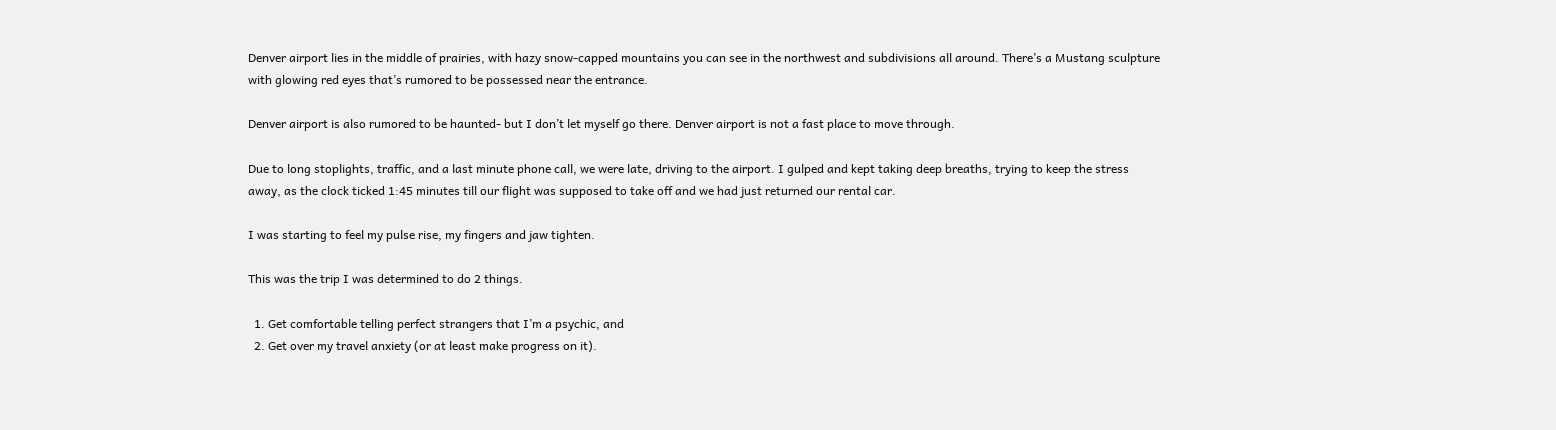Denver airport lies in the middle of prairies, with hazy snow-capped mountains you can see in the northwest and subdivisions all around. There’s a Mustang sculpture with glowing red eyes that’s rumored to be possessed near the entrance.

Denver airport is also rumored to be haunted- but I don’t let myself go there. Denver airport is not a fast place to move through.

Due to long stoplights, traffic, and a last minute phone call, we were late, driving to the airport. I gulped and kept taking deep breaths, trying to keep the stress away, as the clock ticked 1:45 minutes till our flight was supposed to take off and we had just returned our rental car.

I was starting to feel my pulse rise, my fingers and jaw tighten.

This was the trip I was determined to do 2 things.

  1. Get comfortable telling perfect strangers that I’m a psychic, and
  2. Get over my travel anxiety (or at least make progress on it).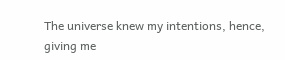The universe knew my intentions, hence, giving me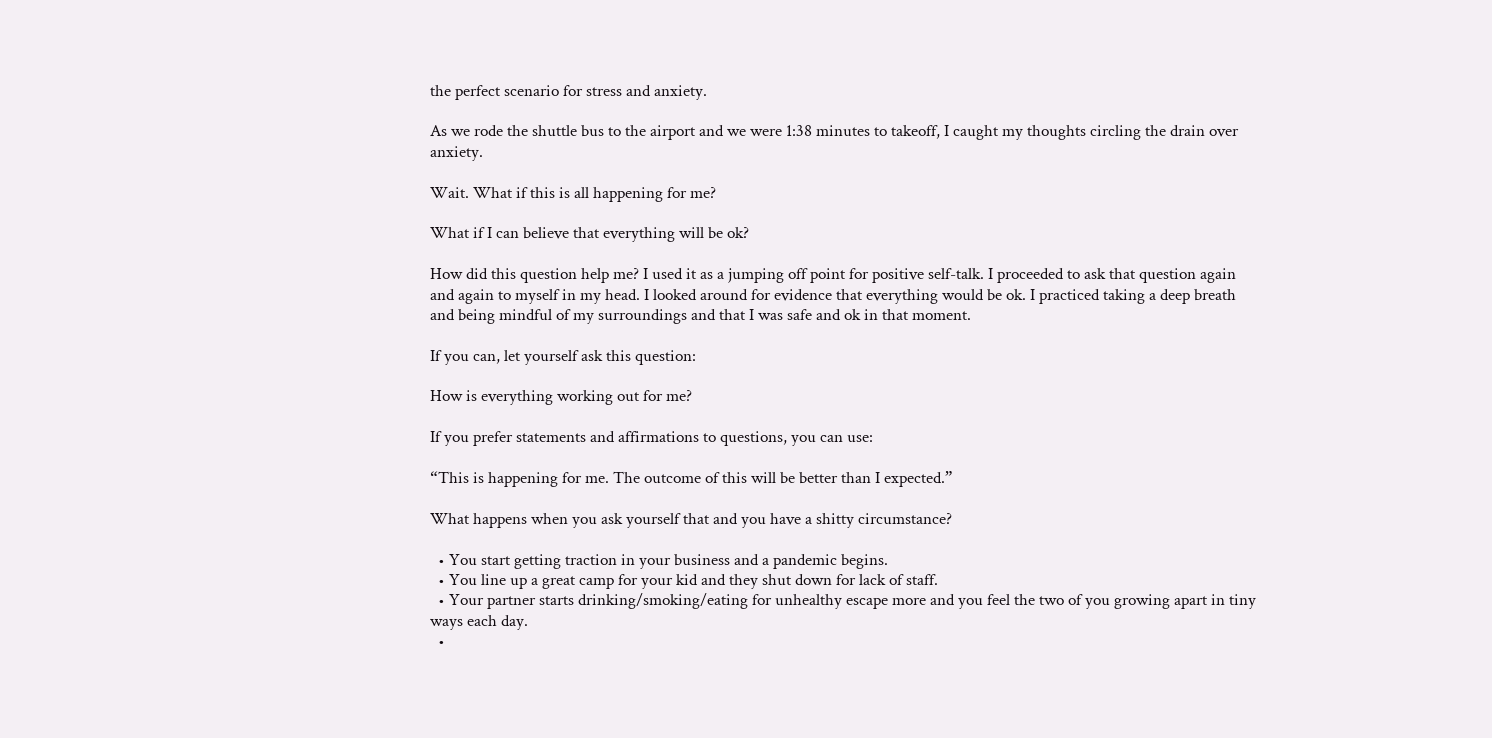the perfect scenario for stress and anxiety.

As we rode the shuttle bus to the airport and we were 1:38 minutes to takeoff, I caught my thoughts circling the drain over anxiety.

Wait. What if this is all happening for me?

What if I can believe that everything will be ok?

How did this question help me? I used it as a jumping off point for positive self-talk. I proceeded to ask that question again and again to myself in my head. I looked around for evidence that everything would be ok. I practiced taking a deep breath and being mindful of my surroundings and that I was safe and ok in that moment.

If you can, let yourself ask this question:

How is everything working out for me?

If you prefer statements and affirmations to questions, you can use:

“This is happening for me. The outcome of this will be better than I expected.”

What happens when you ask yourself that and you have a shitty circumstance?

  • You start getting traction in your business and a pandemic begins.
  • You line up a great camp for your kid and they shut down for lack of staff.
  • Your partner starts drinking/smoking/eating for unhealthy escape more and you feel the two of you growing apart in tiny ways each day.
  •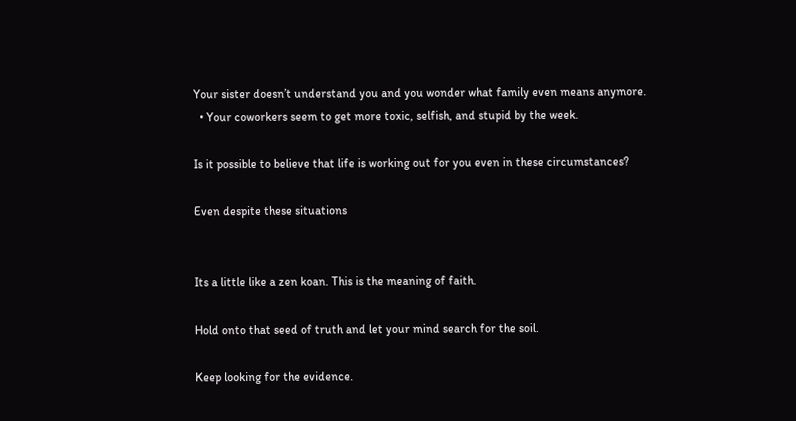Your sister doesn’t understand you and you wonder what family even means anymore.
  • Your coworkers seem to get more toxic, selfish, and stupid by the week.

Is it possible to believe that life is working out for you even in these circumstances?

Even despite these situations


Its a little like a zen koan. This is the meaning of faith.

Hold onto that seed of truth and let your mind search for the soil.

Keep looking for the evidence.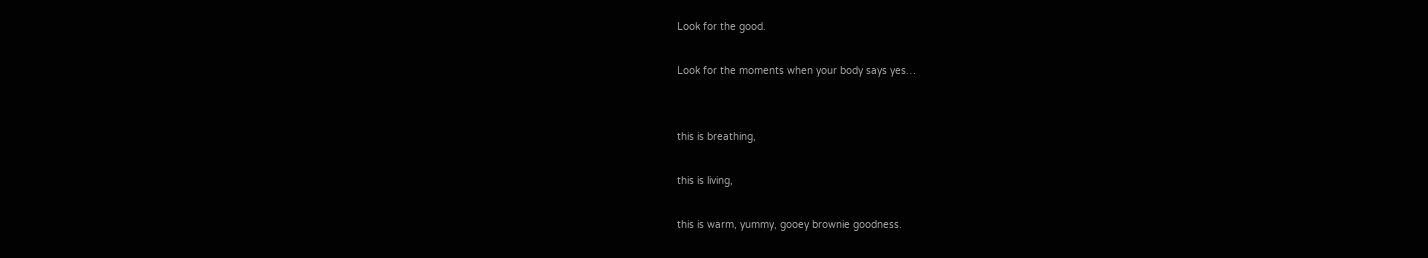Look for the good.

Look for the moments when your body says yes…


this is breathing,

this is living,

this is warm, yummy, gooey brownie goodness.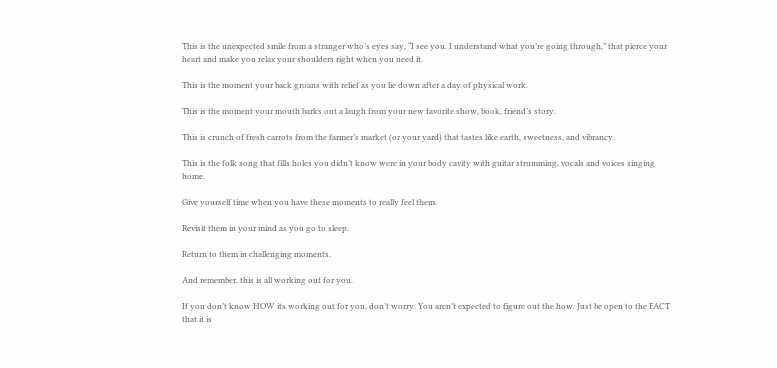This is the unexpected smile from a stranger who’s eyes say, “I see you. I understand what you’re going through,” that pierce your heart and make you relax your shoulders right when you need it.

This is the moment your back groans with relief as you lie down after a day of physical work.

This is the moment your mouth barks out a laugh from your new favorite show, book, friend’s story.

This is crunch of fresh carrots from the farmer’s market (or your yard) that tastes like earth, sweetness, and vibrancy.

This is the folk song that fills holes you didn’t know were in your body cavity with guitar strumming, vocals and voices singing home.

Give yourself time when you have these moments to really feel them.

Revisit them in your mind as you go to sleep.

Return to them in challenging moments.

And remember, this is all working out for you.

If you don’t know HOW its working out for you, don’t worry. You aren’t expected to figure out the how. Just be open to the FACT that it is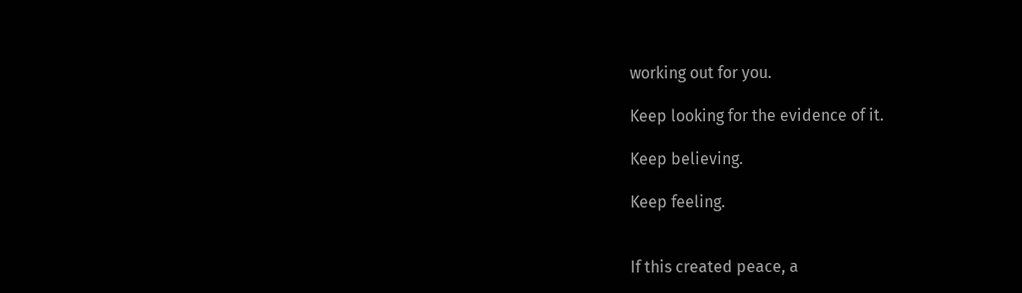working out for you.

Keep looking for the evidence of it.

Keep believing.

Keep feeling.


If this created peace, a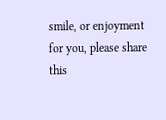smile, or enjoyment for you, please share this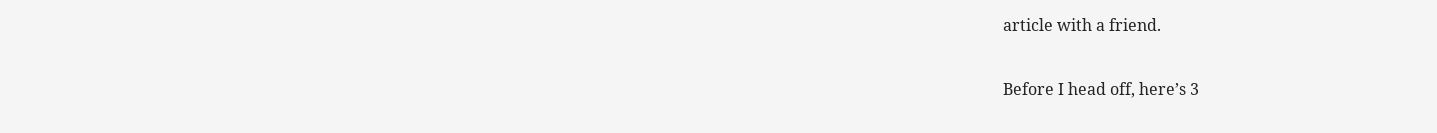article with a friend.

Before I head off, here’s 3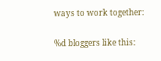ways to work together:

%d bloggers like this: